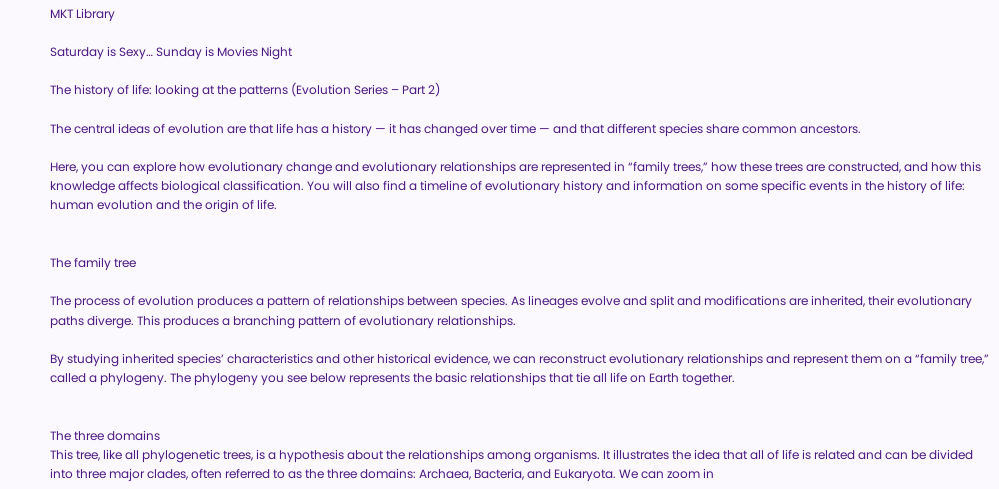MKT Library

Saturday is Sexy… Sunday is Movies Night

The history of life: looking at the patterns (Evolution Series – Part 2)

The central ideas of evolution are that life has a history — it has changed over time — and that different species share common ancestors.

Here, you can explore how evolutionary change and evolutionary relationships are represented in “family trees,” how these trees are constructed, and how this knowledge affects biological classification. You will also find a timeline of evolutionary history and information on some specific events in the history of life: human evolution and the origin of life.


The family tree

The process of evolution produces a pattern of relationships between species. As lineages evolve and split and modifications are inherited, their evolutionary paths diverge. This produces a branching pattern of evolutionary relationships.

By studying inherited species’ characteristics and other historical evidence, we can reconstruct evolutionary relationships and represent them on a “family tree,” called a phylogeny. The phylogeny you see below represents the basic relationships that tie all life on Earth together.


The three domains
This tree, like all phylogenetic trees, is a hypothesis about the relationships among organisms. It illustrates the idea that all of life is related and can be divided into three major clades, often referred to as the three domains: Archaea, Bacteria, and Eukaryota. We can zoom in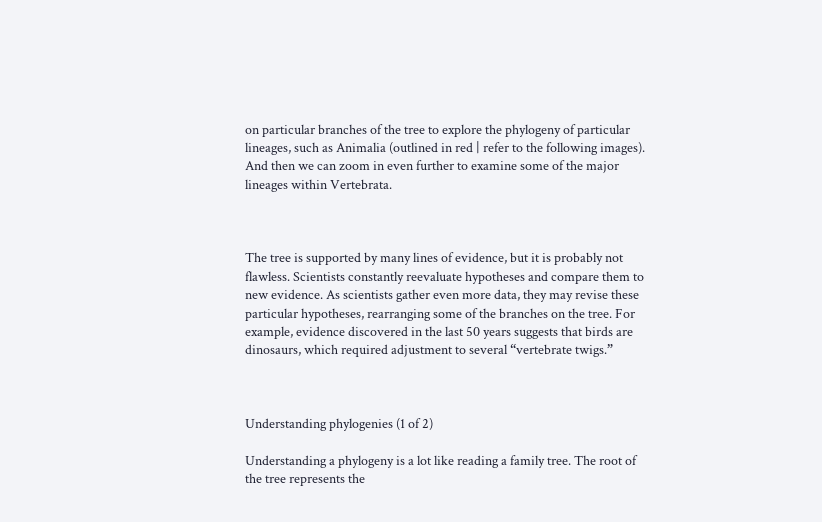on particular branches of the tree to explore the phylogeny of particular lineages, such as Animalia (outlined in red | refer to the following images). And then we can zoom in even further to examine some of the major lineages within Vertebrata.



The tree is supported by many lines of evidence, but it is probably not flawless. Scientists constantly reevaluate hypotheses and compare them to new evidence. As scientists gather even more data, they may revise these particular hypotheses, rearranging some of the branches on the tree. For example, evidence discovered in the last 50 years suggests that birds are dinosaurs, which required adjustment to several “vertebrate twigs.”



Understanding phylogenies (1 of 2)

Understanding a phylogeny is a lot like reading a family tree. The root of the tree represents the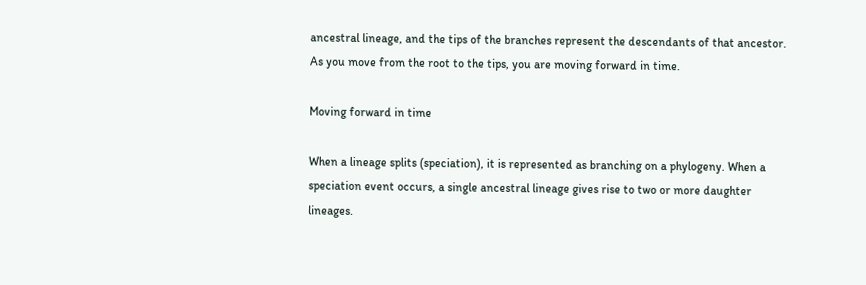ancestral lineage, and the tips of the branches represent the descendants of that ancestor. As you move from the root to the tips, you are moving forward in time.

Moving forward in time

When a lineage splits (speciation), it is represented as branching on a phylogeny. When a speciation event occurs, a single ancestral lineage gives rise to two or more daughter lineages.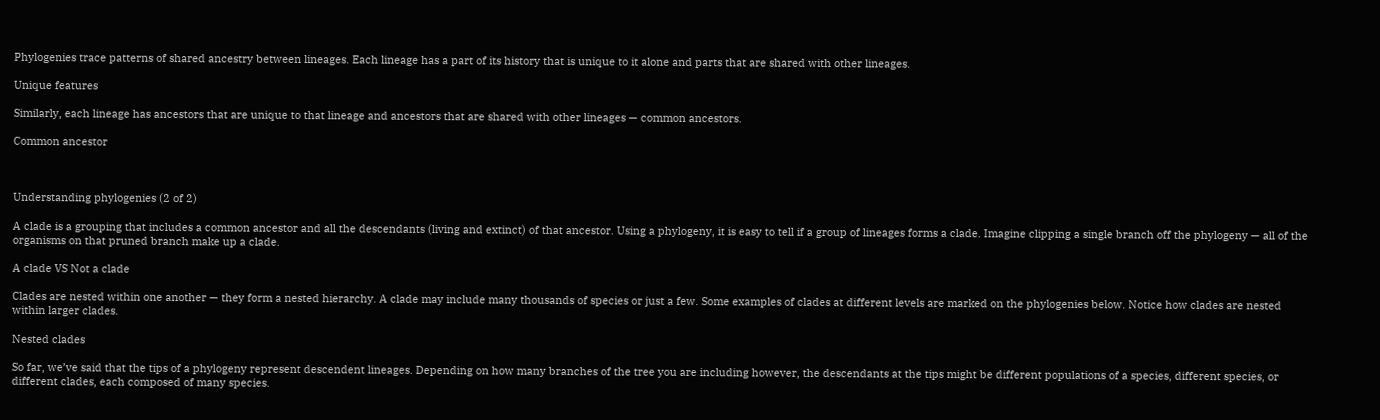Phylogenies trace patterns of shared ancestry between lineages. Each lineage has a part of its history that is unique to it alone and parts that are shared with other lineages.

Unique features

Similarly, each lineage has ancestors that are unique to that lineage and ancestors that are shared with other lineages — common ancestors.

Common ancestor



Understanding phylogenies (2 of 2)

A clade is a grouping that includes a common ancestor and all the descendants (living and extinct) of that ancestor. Using a phylogeny, it is easy to tell if a group of lineages forms a clade. Imagine clipping a single branch off the phylogeny — all of the organisms on that pruned branch make up a clade.

A clade VS Not a clade

Clades are nested within one another — they form a nested hierarchy. A clade may include many thousands of species or just a few. Some examples of clades at different levels are marked on the phylogenies below. Notice how clades are nested within larger clades.

Nested clades

So far, we’ve said that the tips of a phylogeny represent descendent lineages. Depending on how many branches of the tree you are including however, the descendants at the tips might be different populations of a species, different species, or different clades, each composed of many species.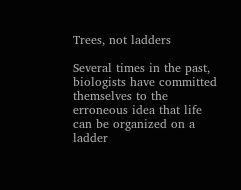Trees, not ladders

Several times in the past, biologists have committed themselves to the erroneous idea that life can be organized on a ladder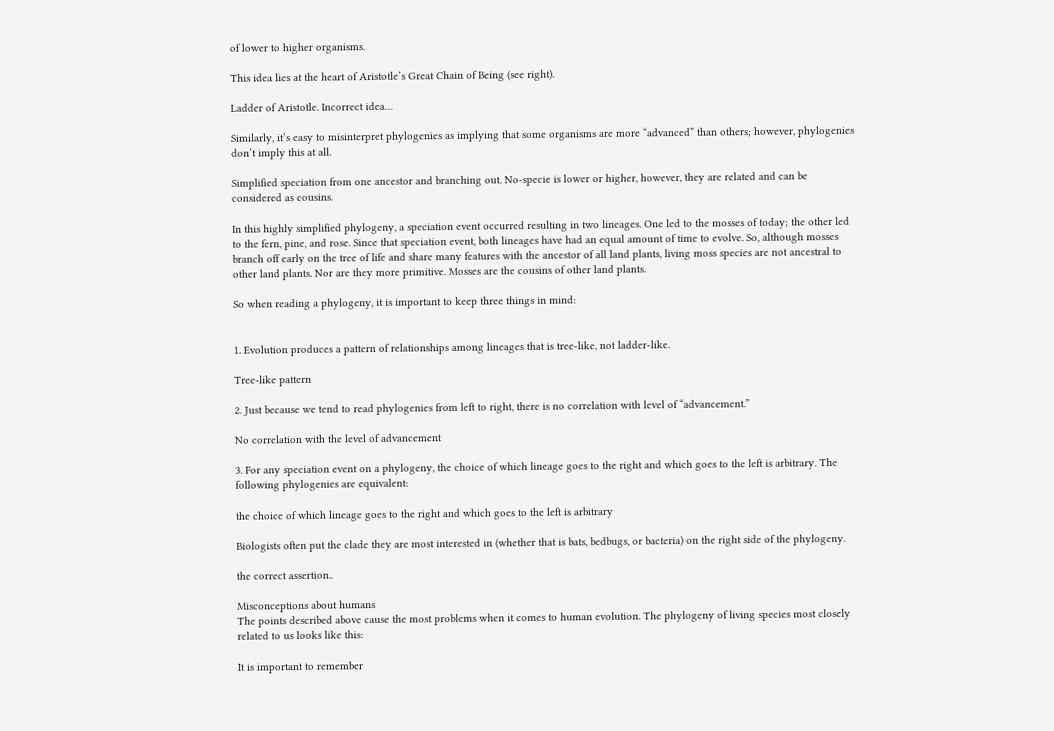of lower to higher organisms.

This idea lies at the heart of Aristotle’s Great Chain of Being (see right).

Ladder of Aristotle. Incorrect idea…

Similarly, it’s easy to misinterpret phylogenies as implying that some organisms are more “advanced” than others; however, phylogenies don’t imply this at all.

Simplified speciation from one ancestor and branching out. No-specie is lower or higher, however, they are related and can be considered as cousins.

In this highly simplified phylogeny, a speciation event occurred resulting in two lineages. One led to the mosses of today; the other led to the fern, pine, and rose. Since that speciation event, both lineages have had an equal amount of time to evolve. So, although mosses branch off early on the tree of life and share many features with the ancestor of all land plants, living moss species are not ancestral to other land plants. Nor are they more primitive. Mosses are the cousins of other land plants.

So when reading a phylogeny, it is important to keep three things in mind:


1. Evolution produces a pattern of relationships among lineages that is tree-like, not ladder-like.

Tree-like pattern

2. Just because we tend to read phylogenies from left to right, there is no correlation with level of “advancement.”

No correlation with the level of advancement

3. For any speciation event on a phylogeny, the choice of which lineage goes to the right and which goes to the left is arbitrary. The following phylogenies are equivalent:

the choice of which lineage goes to the right and which goes to the left is arbitrary

Biologists often put the clade they are most interested in (whether that is bats, bedbugs, or bacteria) on the right side of the phylogeny.

the correct assertion..

Misconceptions about humans
The points described above cause the most problems when it comes to human evolution. The phylogeny of living species most closely related to us looks like this:

It is important to remember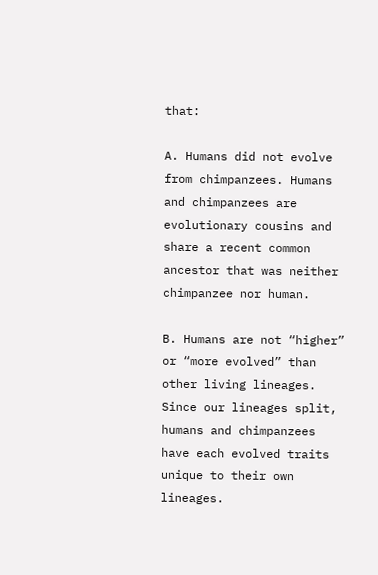that:

A. Humans did not evolve from chimpanzees. Humans and chimpanzees are evolutionary cousins and share a recent common ancestor that was neither chimpanzee nor human.

B. Humans are not “higher” or “more evolved” than other living lineages. Since our lineages split, humans and chimpanzees have each evolved traits unique to their own lineages.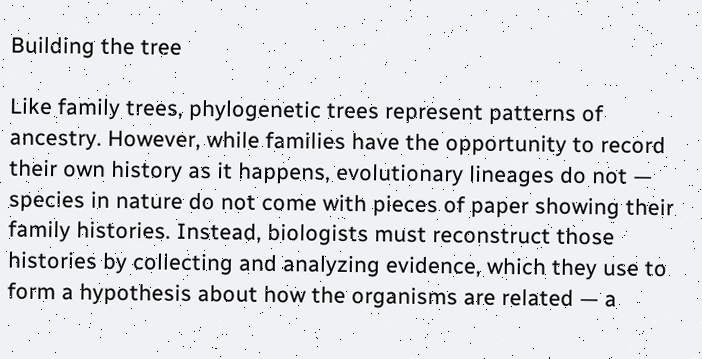Building the tree

Like family trees, phylogenetic trees represent patterns of ancestry. However, while families have the opportunity to record their own history as it happens, evolutionary lineages do not — species in nature do not come with pieces of paper showing their family histories. Instead, biologists must reconstruct those histories by collecting and analyzing evidence, which they use to form a hypothesis about how the organisms are related — a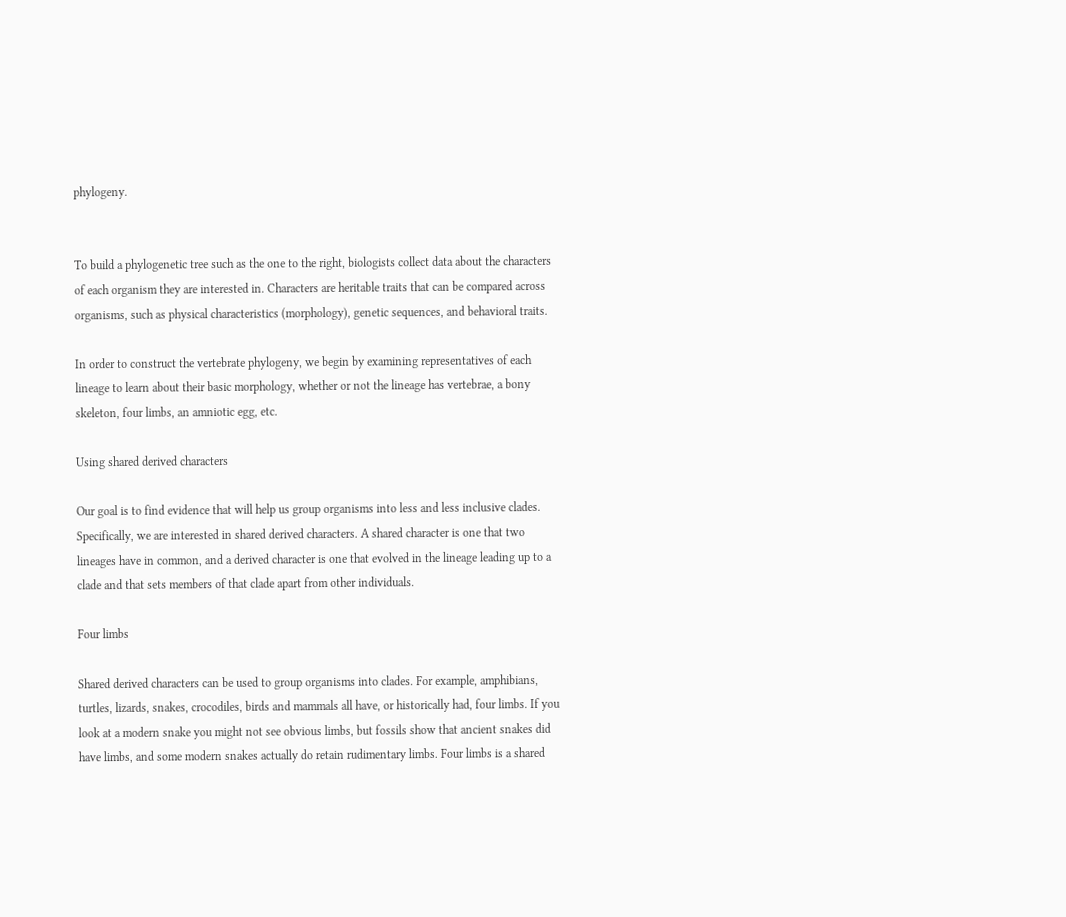phylogeny.


To build a phylogenetic tree such as the one to the right, biologists collect data about the characters of each organism they are interested in. Characters are heritable traits that can be compared across organisms, such as physical characteristics (morphology), genetic sequences, and behavioral traits.

In order to construct the vertebrate phylogeny, we begin by examining representatives of each lineage to learn about their basic morphology, whether or not the lineage has vertebrae, a bony skeleton, four limbs, an amniotic egg, etc.

Using shared derived characters

Our goal is to find evidence that will help us group organisms into less and less inclusive clades. Specifically, we are interested in shared derived characters. A shared character is one that two lineages have in common, and a derived character is one that evolved in the lineage leading up to a clade and that sets members of that clade apart from other individuals.

Four limbs

Shared derived characters can be used to group organisms into clades. For example, amphibians, turtles, lizards, snakes, crocodiles, birds and mammals all have, or historically had, four limbs. If you look at a modern snake you might not see obvious limbs, but fossils show that ancient snakes did have limbs, and some modern snakes actually do retain rudimentary limbs. Four limbs is a shared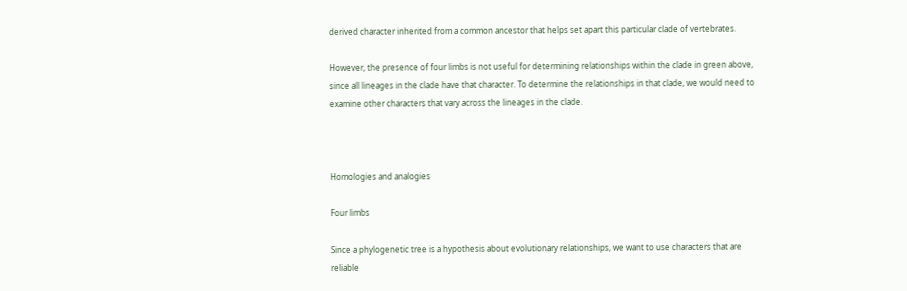derived character inherited from a common ancestor that helps set apart this particular clade of vertebrates.

However, the presence of four limbs is not useful for determining relationships within the clade in green above, since all lineages in the clade have that character. To determine the relationships in that clade, we would need to examine other characters that vary across the lineages in the clade.



Homologies and analogies

Four limbs

Since a phylogenetic tree is a hypothesis about evolutionary relationships, we want to use characters that are reliable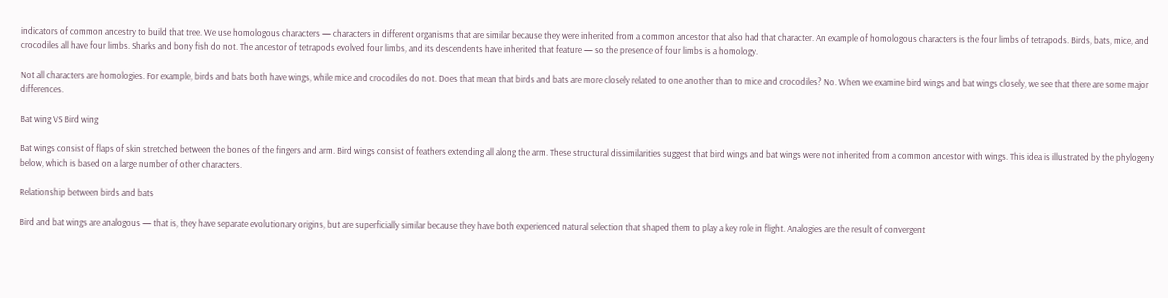indicators of common ancestry to build that tree. We use homologous characters — characters in different organisms that are similar because they were inherited from a common ancestor that also had that character. An example of homologous characters is the four limbs of tetrapods. Birds, bats, mice, and crocodiles all have four limbs. Sharks and bony fish do not. The ancestor of tetrapods evolved four limbs, and its descendents have inherited that feature — so the presence of four limbs is a homology.

Not all characters are homologies. For example, birds and bats both have wings, while mice and crocodiles do not. Does that mean that birds and bats are more closely related to one another than to mice and crocodiles? No. When we examine bird wings and bat wings closely, we see that there are some major differences.

Bat wing VS Bird wing

Bat wings consist of flaps of skin stretched between the bones of the fingers and arm. Bird wings consist of feathers extending all along the arm. These structural dissimilarities suggest that bird wings and bat wings were not inherited from a common ancestor with wings. This idea is illustrated by the phylogeny below, which is based on a large number of other characters.

Relationship between birds and bats

Bird and bat wings are analogous — that is, they have separate evolutionary origins, but are superficially similar because they have both experienced natural selection that shaped them to play a key role in flight. Analogies are the result of convergent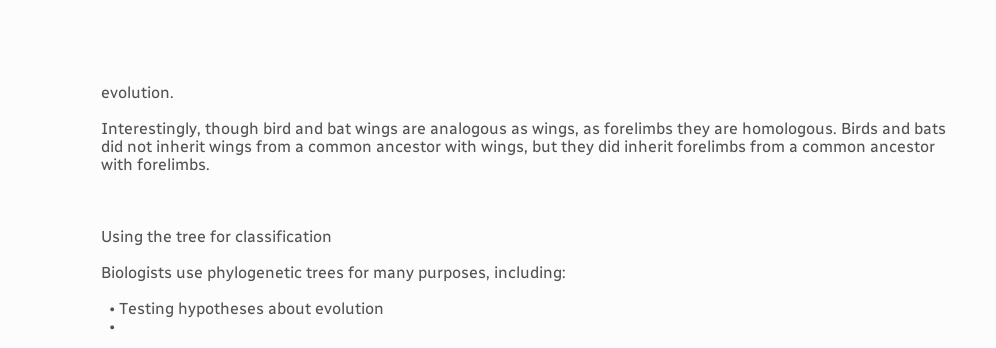evolution.

Interestingly, though bird and bat wings are analogous as wings, as forelimbs they are homologous. Birds and bats did not inherit wings from a common ancestor with wings, but they did inherit forelimbs from a common ancestor with forelimbs.



Using the tree for classification

Biologists use phylogenetic trees for many purposes, including:

  • Testing hypotheses about evolution
  •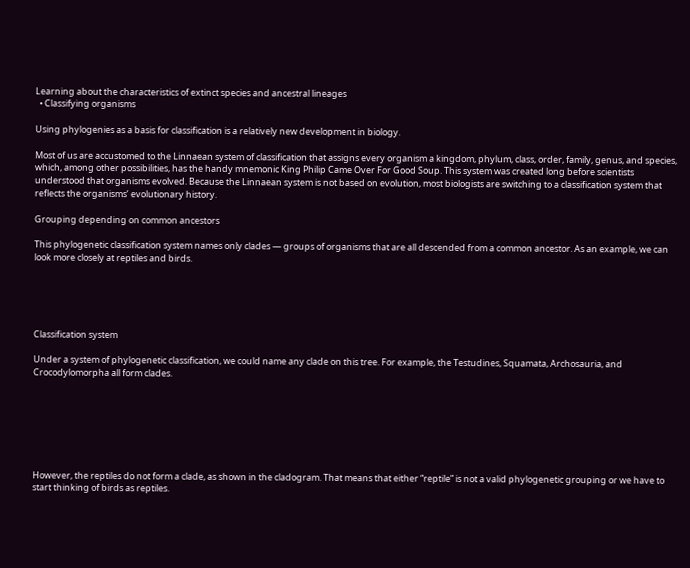Learning about the characteristics of extinct species and ancestral lineages
  • Classifying organisms

Using phylogenies as a basis for classification is a relatively new development in biology.

Most of us are accustomed to the Linnaean system of classification that assigns every organism a kingdom, phylum, class, order, family, genus, and species, which, among other possibilities, has the handy mnemonic King Philip Came Over For Good Soup. This system was created long before scientists understood that organisms evolved. Because the Linnaean system is not based on evolution, most biologists are switching to a classification system that reflects the organisms’ evolutionary history.

Grouping depending on common ancestors

This phylogenetic classification system names only clades — groups of organisms that are all descended from a common ancestor. As an example, we can look more closely at reptiles and birds.





Classification system

Under a system of phylogenetic classification, we could name any clade on this tree. For example, the Testudines, Squamata, Archosauria, and Crocodylomorpha all form clades.







However, the reptiles do not form a clade, as shown in the cladogram. That means that either “reptile” is not a valid phylogenetic grouping or we have to start thinking of birds as reptiles.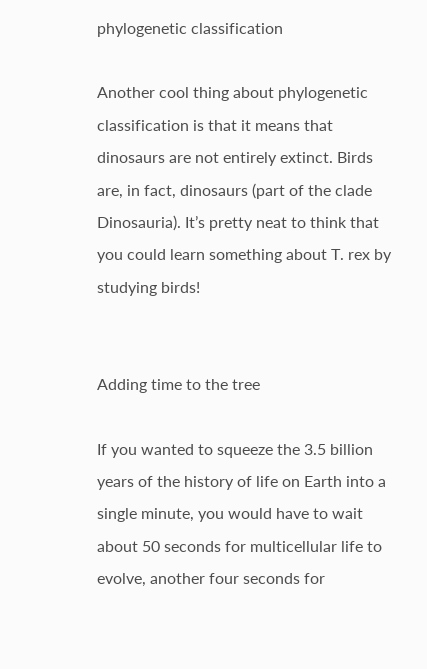phylogenetic classification

Another cool thing about phylogenetic classification is that it means that dinosaurs are not entirely extinct. Birds are, in fact, dinosaurs (part of the clade Dinosauria). It’s pretty neat to think that you could learn something about T. rex by studying birds!


Adding time to the tree

If you wanted to squeeze the 3.5 billion years of the history of life on Earth into a single minute, you would have to wait about 50 seconds for multicellular life to evolve, another four seconds for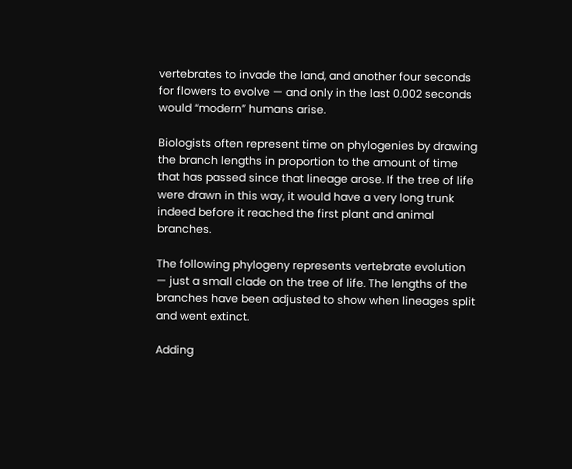vertebrates to invade the land, and another four seconds for flowers to evolve — and only in the last 0.002 seconds would “modern” humans arise.

Biologists often represent time on phylogenies by drawing the branch lengths in proportion to the amount of time that has passed since that lineage arose. If the tree of life were drawn in this way, it would have a very long trunk indeed before it reached the first plant and animal branches.

The following phylogeny represents vertebrate evolution — just a small clade on the tree of life. The lengths of the branches have been adjusted to show when lineages split and went extinct.

Adding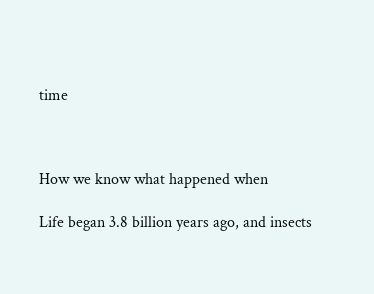time



How we know what happened when

Life began 3.8 billion years ago, and insects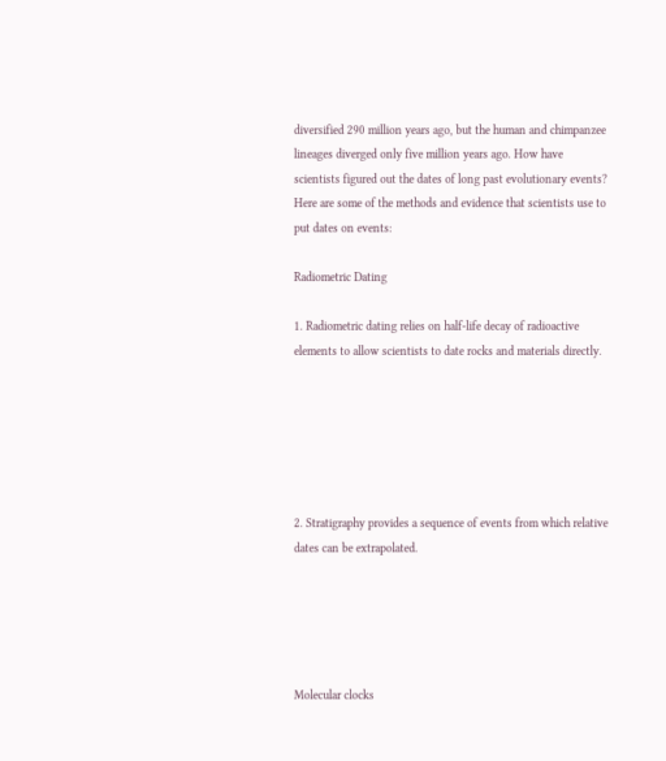diversified 290 million years ago, but the human and chimpanzee lineages diverged only five million years ago. How have scientists figured out the dates of long past evolutionary events? Here are some of the methods and evidence that scientists use to put dates on events:

Radiometric Dating

1. Radiometric dating relies on half-life decay of radioactive elements to allow scientists to date rocks and materials directly.






2. Stratigraphy provides a sequence of events from which relative dates can be extrapolated.





Molecular clocks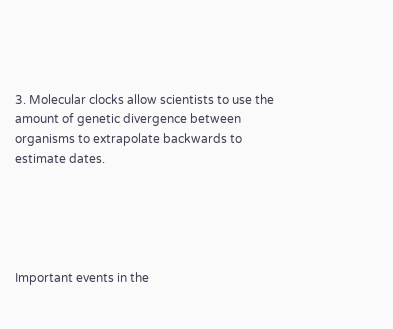3. Molecular clocks allow scientists to use the amount of genetic divergence between organisms to extrapolate backwards to estimate dates.





Important events in the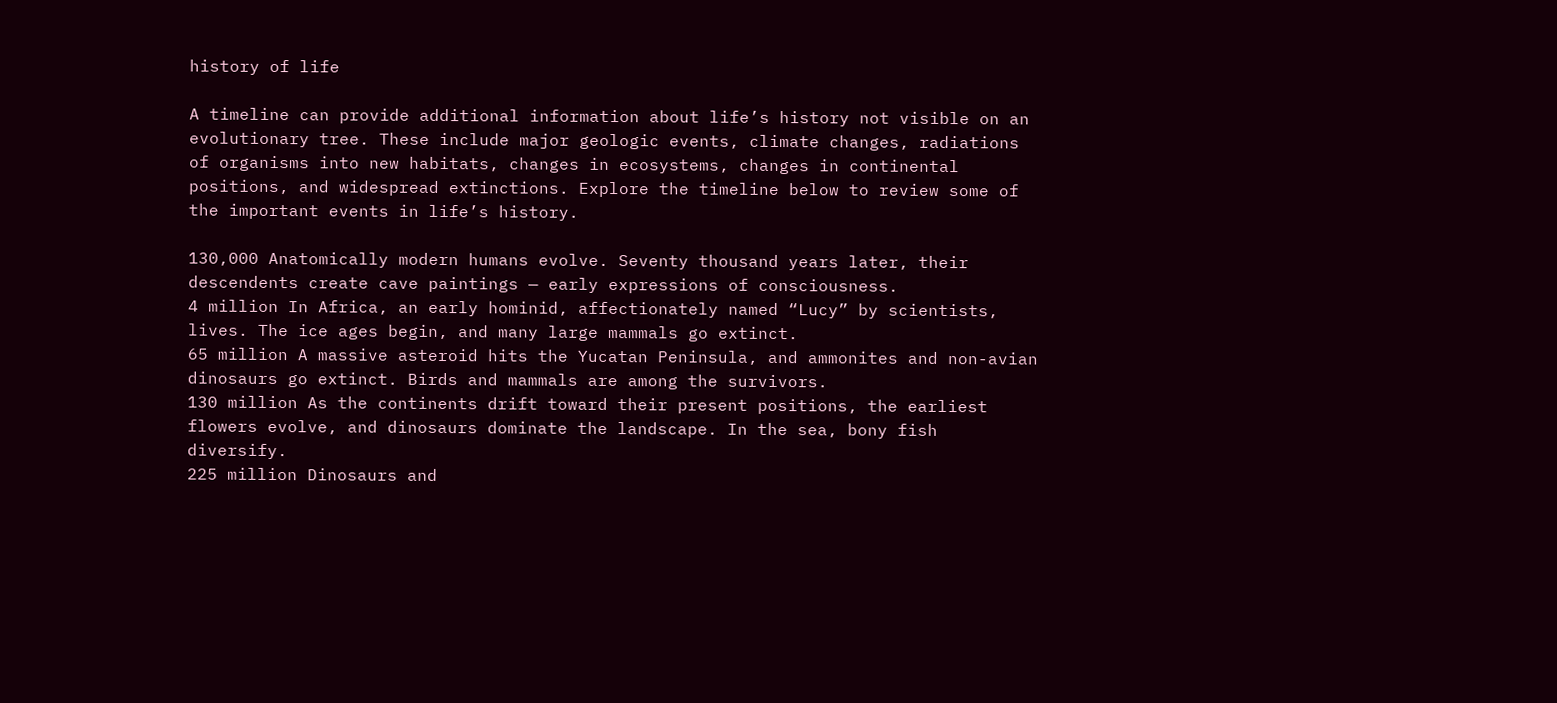history of life

A timeline can provide additional information about life’s history not visible on an evolutionary tree. These include major geologic events, climate changes, radiations of organisms into new habitats, changes in ecosystems, changes in continental positions, and widespread extinctions. Explore the timeline below to review some of the important events in life’s history.

130,000 Anatomically modern humans evolve. Seventy thousand years later, their descendents create cave paintings — early expressions of consciousness.
4 million In Africa, an early hominid, affectionately named “Lucy” by scientists, lives. The ice ages begin, and many large mammals go extinct.
65 million A massive asteroid hits the Yucatan Peninsula, and ammonites and non-avian dinosaurs go extinct. Birds and mammals are among the survivors.
130 million As the continents drift toward their present positions, the earliest flowers evolve, and dinosaurs dominate the landscape. In the sea, bony fish diversify.
225 million Dinosaurs and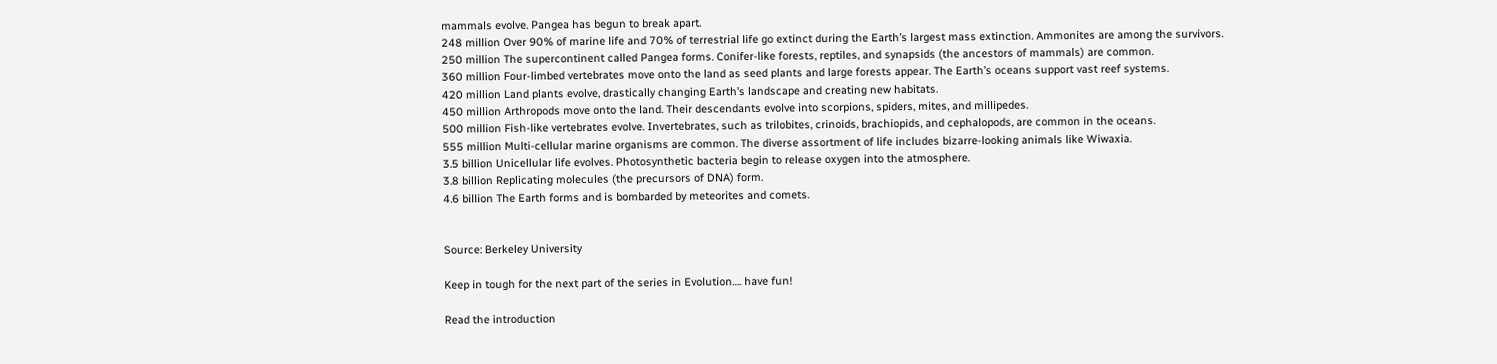mammals evolve. Pangea has begun to break apart.
248 million Over 90% of marine life and 70% of terrestrial life go extinct during the Earth’s largest mass extinction. Ammonites are among the survivors.
250 million The supercontinent called Pangea forms. Conifer-like forests, reptiles, and synapsids (the ancestors of mammals) are common.
360 million Four-limbed vertebrates move onto the land as seed plants and large forests appear. The Earth’s oceans support vast reef systems.
420 million Land plants evolve, drastically changing Earth’s landscape and creating new habitats.
450 million Arthropods move onto the land. Their descendants evolve into scorpions, spiders, mites, and millipedes.
500 million Fish-like vertebrates evolve. Invertebrates, such as trilobites, crinoids, brachiopids, and cephalopods, are common in the oceans.
555 million Multi-cellular marine organisms are common. The diverse assortment of life includes bizarre-looking animals like Wiwaxia.
3.5 billion Unicellular life evolves. Photosynthetic bacteria begin to release oxygen into the atmosphere.
3.8 billion Replicating molecules (the precursors of DNA) form.
4.6 billion The Earth forms and is bombarded by meteorites and comets.


Source: Berkeley University

Keep in tough for the next part of the series in Evolution…. have fun!

Read the introduction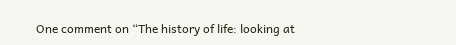One comment on “The history of life: looking at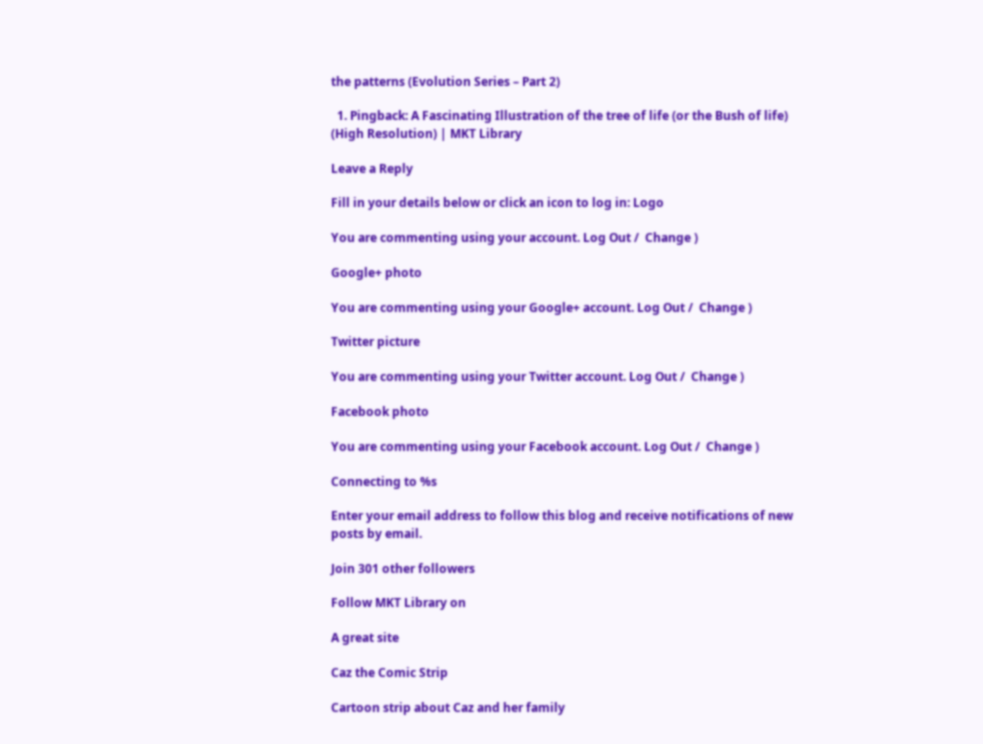the patterns (Evolution Series – Part 2)

  1. Pingback: A Fascinating Illustration of the tree of life (or the Bush of life) (High Resolution) | MKT Library

Leave a Reply

Fill in your details below or click an icon to log in: Logo

You are commenting using your account. Log Out /  Change )

Google+ photo

You are commenting using your Google+ account. Log Out /  Change )

Twitter picture

You are commenting using your Twitter account. Log Out /  Change )

Facebook photo

You are commenting using your Facebook account. Log Out /  Change )

Connecting to %s

Enter your email address to follow this blog and receive notifications of new posts by email.

Join 301 other followers

Follow MKT Library on

A great site

Caz the Comic Strip

Cartoon strip about Caz and her family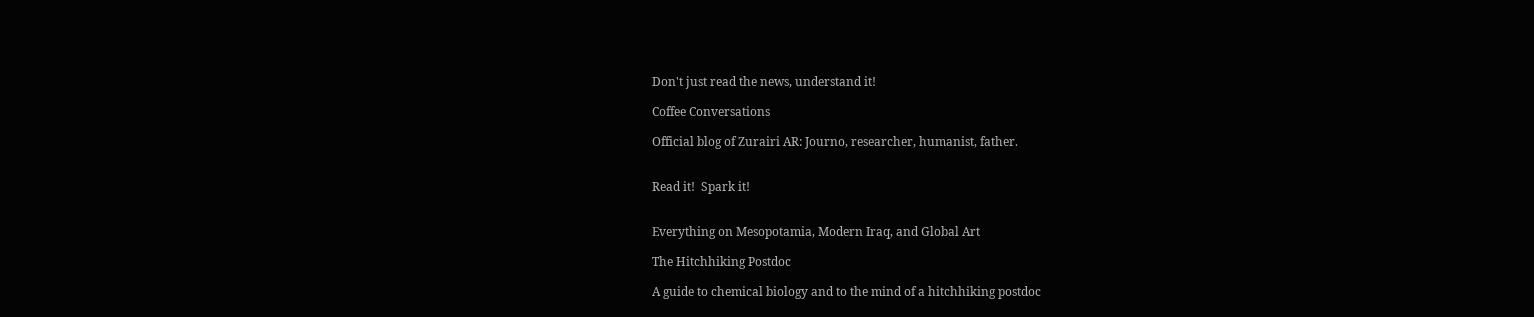Don't just read the news, understand it!

Coffee Conversations

Official blog of Zurairi AR: Journo, researcher, humanist, father.


Read it!  Spark it!


Everything on Mesopotamia, Modern Iraq, and Global Art

The Hitchhiking Postdoc

A guide to chemical biology and to the mind of a hitchhiking postdoc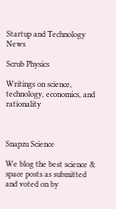Startup and Technology News

Scrub Physics

Writings on science, technology, economics, and rationality



Snapzu Science

We blog the best science & space posts as submitted and voted on by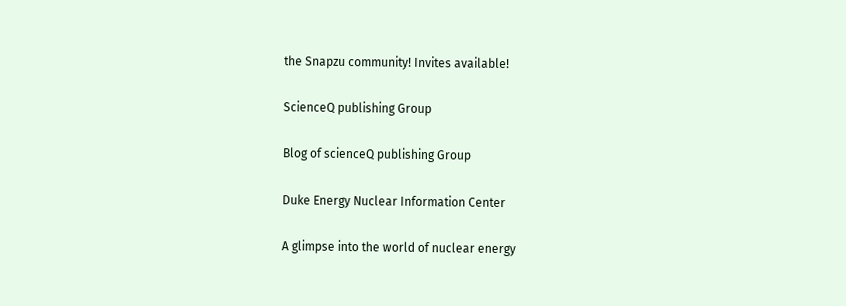the Snapzu community! Invites available!

ScienceQ publishing Group

Blog of scienceQ publishing Group

Duke Energy Nuclear Information Center

A glimpse into the world of nuclear energy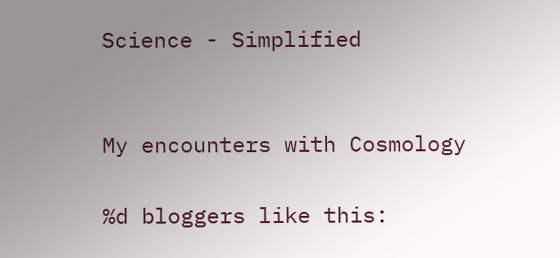Science - Simplified


My encounters with Cosmology

%d bloggers like this: